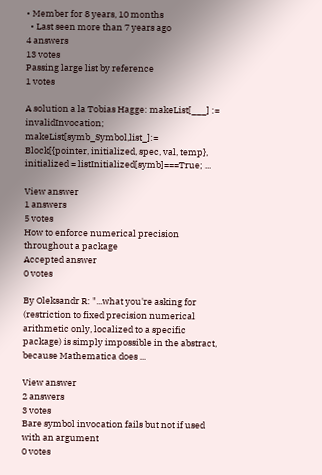• Member for 8 years, 10 months
  • Last seen more than 7 years ago
4 answers
13 votes
Passing large list by reference
1 votes

A solution a la Tobias Hagge: makeList[___] := invalidInvocation; makeList[symb_Symbol,list_]:= Block[{pointer, initialized, spec, val, temp}, initialized = listInitialized[symb]===True; ...

View answer
1 answers
5 votes
How to enforce numerical precision throughout a package
Accepted answer
0 votes

By Oleksandr R: "...what you're asking for (restriction to fixed precision numerical arithmetic only, localized to a specific package) is simply impossible in the abstract, because Mathematica does ...

View answer
2 answers
3 votes
Bare symbol invocation fails but not if used with an argument
0 votes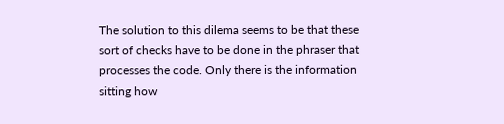The solution to this dilema seems to be that these sort of checks have to be done in the phraser that processes the code. Only there is the information sitting how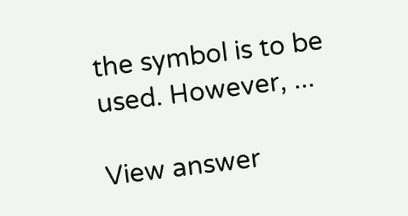the symbol is to be used. However, ...

View answer